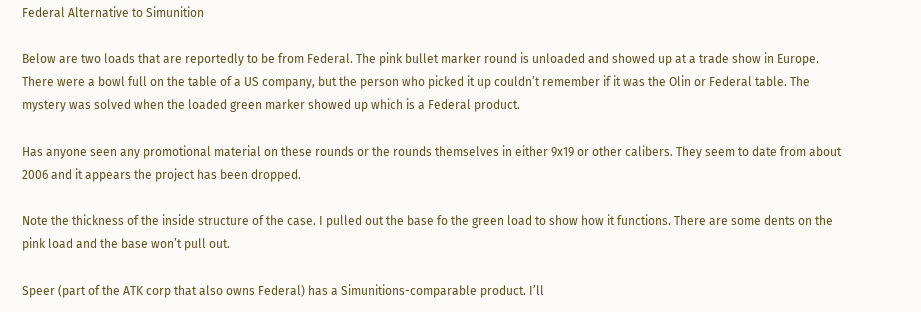Federal Alternative to Simunition

Below are two loads that are reportedly to be from Federal. The pink bullet marker round is unloaded and showed up at a trade show in Europe. There were a bowl full on the table of a US company, but the person who picked it up couldn’t remember if it was the Olin or Federal table. The mystery was solved when the loaded green marker showed up which is a Federal product.

Has anyone seen any promotional material on these rounds or the rounds themselves in either 9x19 or other calibers. They seem to date from about 2006 and it appears the project has been dropped.

Note the thickness of the inside structure of the case. I pulled out the base fo the green load to show how it functions. There are some dents on the pink load and the base won’t pull out.

Speer (part of the ATK corp that also owns Federal) has a Simunitions-comparable product. I’ll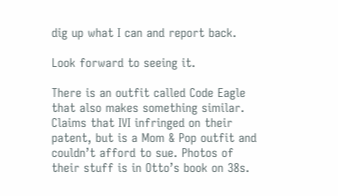dig up what I can and report back.

Look forward to seeing it.

There is an outfit called Code Eagle that also makes something similar. Claims that IVI infringed on their patent, but is a Mom & Pop outfit and couldn’t afford to sue. Photos of their stuff is in Otto’s book on 38s.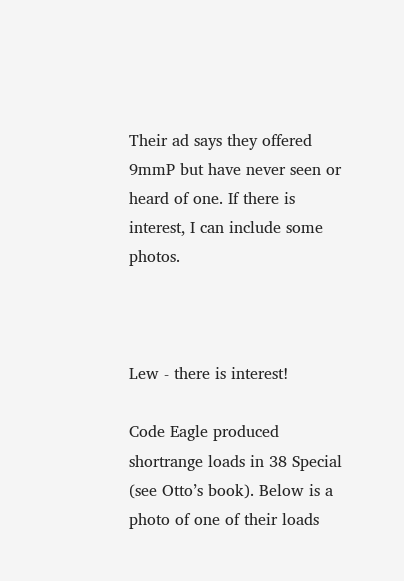Their ad says they offered 9mmP but have never seen or heard of one. If there is interest, I can include some photos.



Lew - there is interest!

Code Eagle produced shortrange loads in 38 Special (see Otto’s book). Below is a photo of one of their loads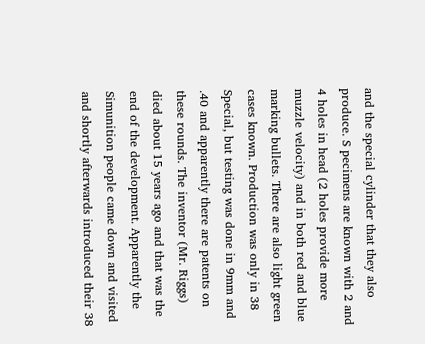and the special cylinder that they also produce. S pecimens are known with 2 and 4 holes in head (2 holes provide more muzzle velocity) and in both red and blue marking bullets. There are also light green cases known. Production was only in 38 Special, but testing was done in 9mm and .40 and apparently there are patents on these rounds. The inventor (Mr. Riggs) died about 15 years ago and that was the end of the development. Apparently the Simunition people came down and visited and shortly afterwards introduced their 38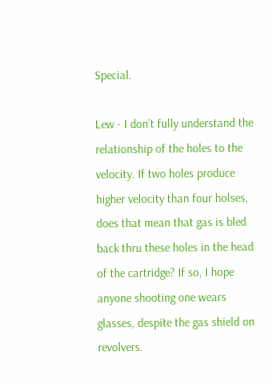Special.

Lew - I don’t fully understand the relationship of the holes to the velocity. If two holes produce higher velocity than four holses, does that mean that gas is bled back thru these holes in the head of the cartridge? If so, I hope anyone shooting one wears glasses, despite the gas shield on revolvers.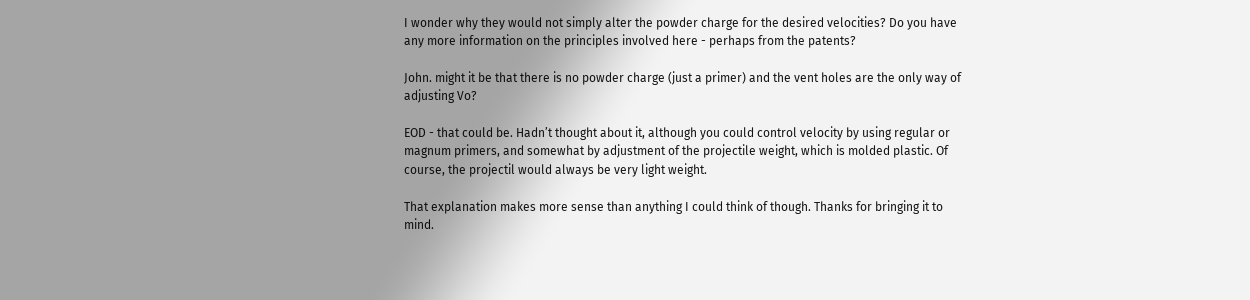I wonder why they would not simply alter the powder charge for the desired velocities? Do you have any more information on the principles involved here - perhaps from the patents?

John. might it be that there is no powder charge (just a primer) and the vent holes are the only way of adjusting Vo?

EOD - that could be. Hadn’t thought about it, although you could control velocity by using regular or magnum primers, and somewhat by adjustment of the projectile weight, which is molded plastic. Of course, the projectil would always be very light weight.

That explanation makes more sense than anything I could think of though. Thanks for bringing it to mind.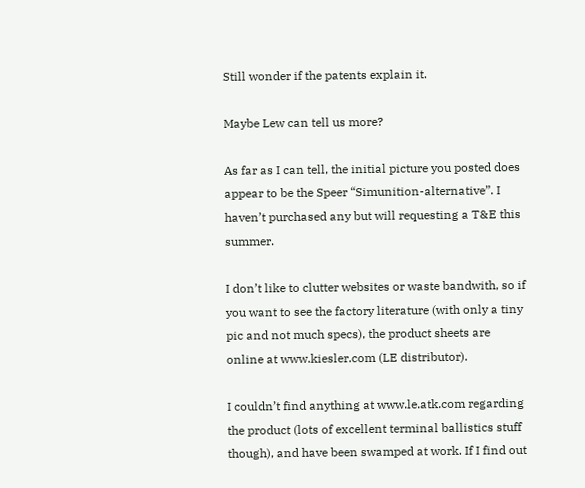Still wonder if the patents explain it.

Maybe Lew can tell us more?

As far as I can tell, the initial picture you posted does appear to be the Speer “Simunition-alternative”. I haven’t purchased any but will requesting a T&E this summer.

I don’t like to clutter websites or waste bandwith, so if you want to see the factory literature (with only a tiny pic and not much specs), the product sheets are online at www.kiesler.com (LE distributor).

I couldn’t find anything at www.le.atk.com regarding the product (lots of excellent terminal ballistics stuff though), and have been swamped at work. If I find out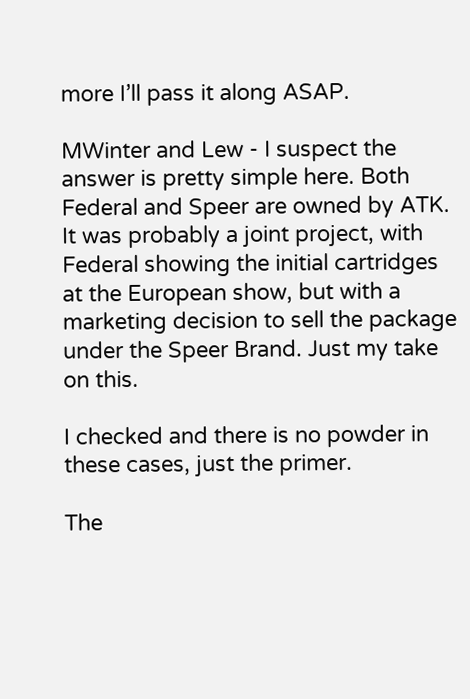more I’ll pass it along ASAP.

MWinter and Lew - I suspect the answer is pretty simple here. Both Federal and Speer are owned by ATK. It was probably a joint project, with Federal showing the initial cartridges at the European show, but with a marketing decision to sell the package under the Speer Brand. Just my take on this.

I checked and there is no powder in these cases, just the primer.

The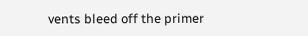vents bleed off the primer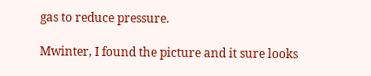gas to reduce pressure.

Mwinter, I found the picture and it sure looks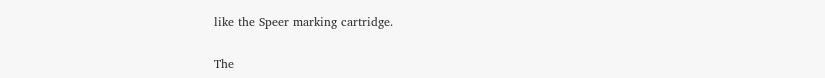like the Speer marking cartridge.

The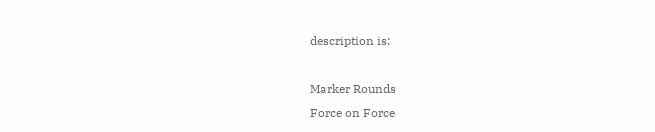description is:

Marker Rounds
Force on Force